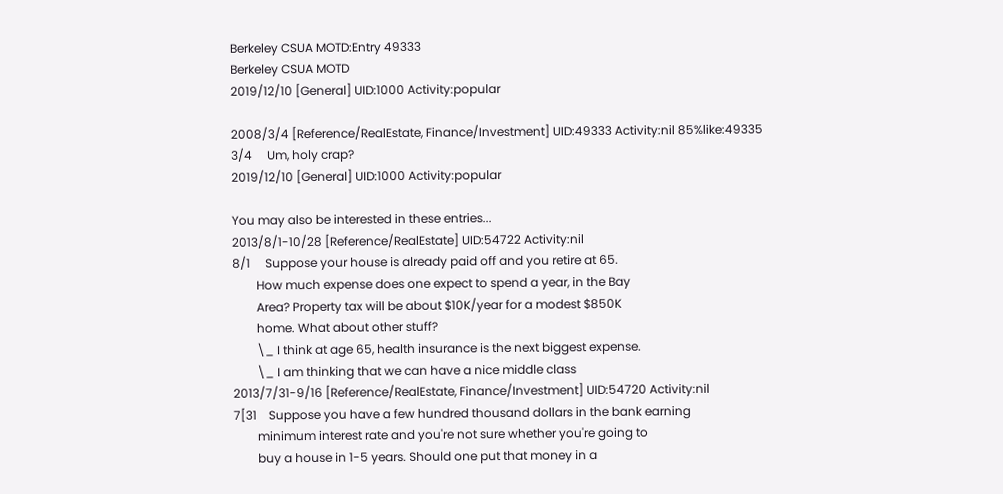Berkeley CSUA MOTD:Entry 49333
Berkeley CSUA MOTD
2019/12/10 [General] UID:1000 Activity:popular

2008/3/4 [Reference/RealEstate, Finance/Investment] UID:49333 Activity:nil 85%like:49335
3/4     Um, holy crap?
2019/12/10 [General] UID:1000 Activity:popular

You may also be interested in these entries...
2013/8/1-10/28 [Reference/RealEstate] UID:54722 Activity:nil
8/1     Suppose your house is already paid off and you retire at 65.
        How much expense does one expect to spend a year, in the Bay
        Area? Property tax will be about $10K/year for a modest $850K
        home. What about other stuff?
        \_ I think at age 65, health insurance is the next biggest expense.
        \_ I am thinking that we can have a nice middle class
2013/7/31-9/16 [Reference/RealEstate, Finance/Investment] UID:54720 Activity:nil
7[31    Suppose you have a few hundred thousand dollars in the bank earning
        minimum interest rate and you're not sure whether you're going to
        buy a house in 1-5 years. Should one put that money in a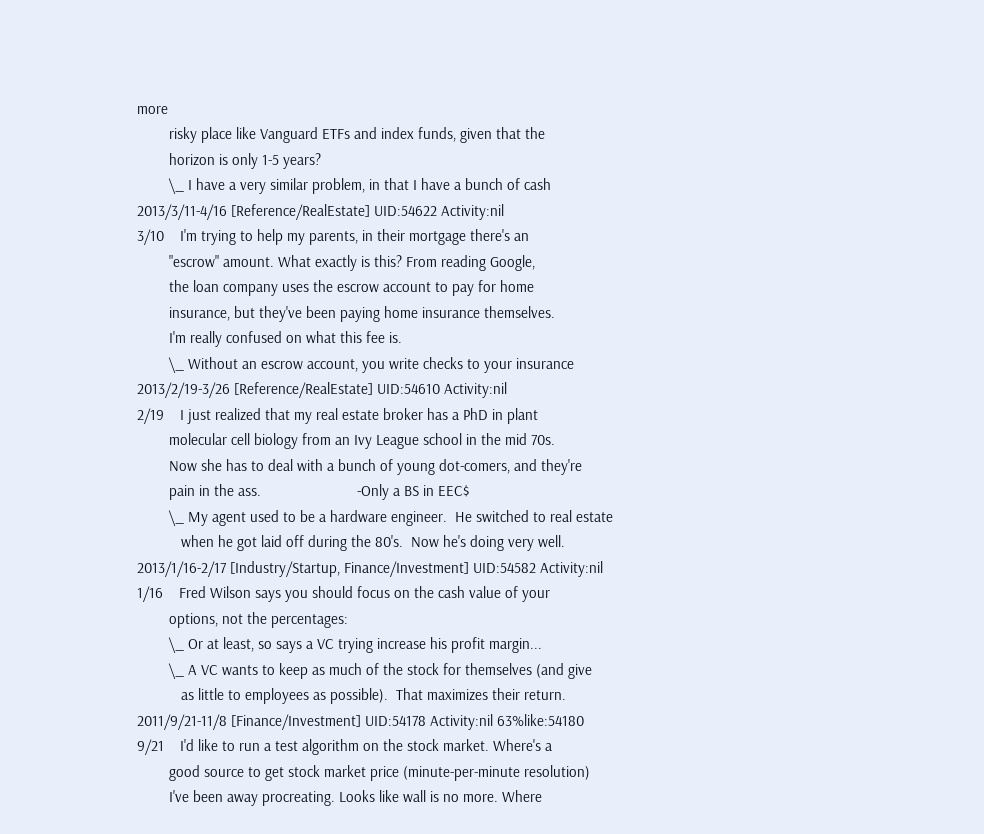more
        risky place like Vanguard ETFs and index funds, given that the
        horizon is only 1-5 years?
        \_ I have a very similar problem, in that I have a bunch of cash
2013/3/11-4/16 [Reference/RealEstate] UID:54622 Activity:nil
3/10    I'm trying to help my parents, in their mortgage there's an
        "escrow" amount. What exactly is this? From reading Google,
        the loan company uses the escrow account to pay for home
        insurance, but they've been paying home insurance themselves.
        I'm really confused on what this fee is.
        \_ Without an escrow account, you write checks to your insurance
2013/2/19-3/26 [Reference/RealEstate] UID:54610 Activity:nil
2/19    I just realized that my real estate broker has a PhD in plant
        molecular cell biology from an Ivy League school in the mid 70s.
        Now she has to deal with a bunch of young dot-comers, and they're
        pain in the ass.                        -Only a BS in EEC$
        \_ My agent used to be a hardware engineer.  He switched to real estate
           when he got laid off during the 80's.  Now he's doing very well.
2013/1/16-2/17 [Industry/Startup, Finance/Investment] UID:54582 Activity:nil
1/16    Fred Wilson says you should focus on the cash value of your
        options, not the percentages:
        \_ Or at least, so says a VC trying increase his profit margin...
        \_ A VC wants to keep as much of the stock for themselves (and give
           as little to employees as possible).  That maximizes their return.
2011/9/21-11/8 [Finance/Investment] UID:54178 Activity:nil 63%like:54180
9/21    I'd like to run a test algorithm on the stock market. Where's a
        good source to get stock market price (minute-per-minute resolution)
        I've been away procreating. Looks like wall is no more. Where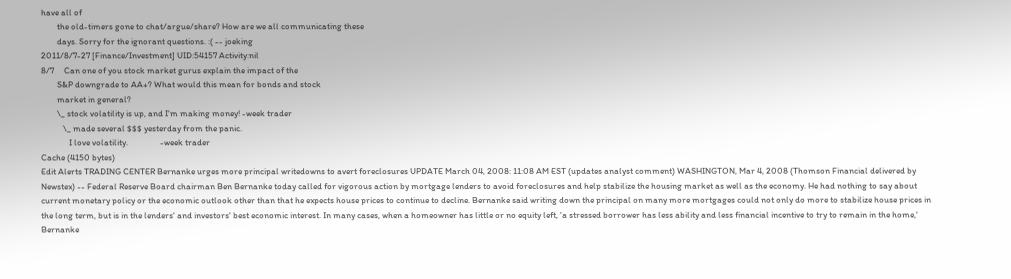have all of
        the old-timers gone to chat/argue/share? How are we all communicating these
        days. Sorry for the ignorant questions. :( -- joeking
2011/8/7-27 [Finance/Investment] UID:54157 Activity:nil
8/7     Can one of you stock market gurus explain the impact of the
        S&P downgrade to AA+? What would this mean for bonds and stock
        market in general?
        \_ stock volatility is up, and I'm making money! -week trader
           \_ made several $$$ yesterday from the panic.
              I love volatility.                -week trader
Cache (4150 bytes)
Edit Alerts TRADING CENTER Bernanke urges more principal writedowns to avert foreclosures UPDATE March 04, 2008: 11:08 AM EST (updates analyst comment) WASHINGTON, Mar 4, 2008 (Thomson Financial delivered by Newstex) -- Federal Reserve Board chairman Ben Bernanke today called for vigorous action by mortgage lenders to avoid foreclosures and help stabilize the housing market as well as the economy. He had nothing to say about current monetary policy or the economic outlook other than that he expects house prices to continue to decline. Bernanke said writing down the principal on many more mortgages could not only do more to stabilize house prices in the long term, but is in the lenders' and investors' best economic interest. In many cases, when a homeowner has little or no equity left, 'a stressed borrower has less ability and less financial incentive to try to remain in the home,' Bernanke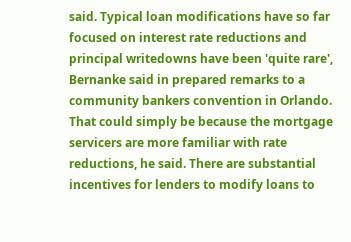said. Typical loan modifications have so far focused on interest rate reductions and principal writedowns have been 'quite rare', Bernanke said in prepared remarks to a community bankers convention in Orlando. That could simply be because the mortgage servicers are more familiar with rate reductions, he said. There are substantial incentives for lenders to modify loans to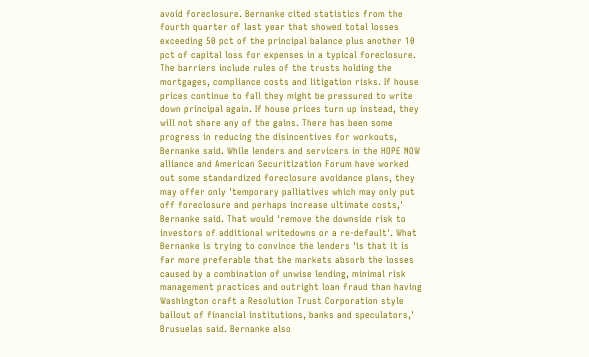avoid foreclosure. Bernanke cited statistics from the fourth quarter of last year that showed total losses exceeding 50 pct of the principal balance plus another 10 pct of capital loss for expenses in a typical foreclosure. The barriers include rules of the trusts holding the mortgages, compliance costs and litigation risks. If house prices continue to fall they might be pressured to write down principal again. If house prices turn up instead, they will not share any of the gains. There has been some progress in reducing the disincentives for workouts, Bernanke said. While lenders and servicers in the HOPE NOW alliance and American Securitization Forum have worked out some standardized foreclosure avoidance plans, they may offer only 'temporary palliatives which may only put off foreclosure and perhaps increase ultimate costs,' Bernanke said. That would 'remove the downside risk to investors of additional writedowns or a re-default'. What Bernanke is trying to convince the lenders 'is that it is far more preferable that the markets absorb the losses caused by a combination of unwise lending, minimal risk management practices and outright loan fraud than having Washington craft a Resolution Trust Corporation style bailout of financial institutions, banks and speculators,' Brusuelas said. Bernanke also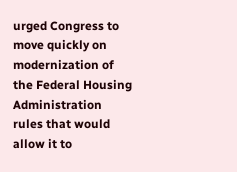urged Congress to move quickly on modernization of the Federal Housing Administration rules that would allow it to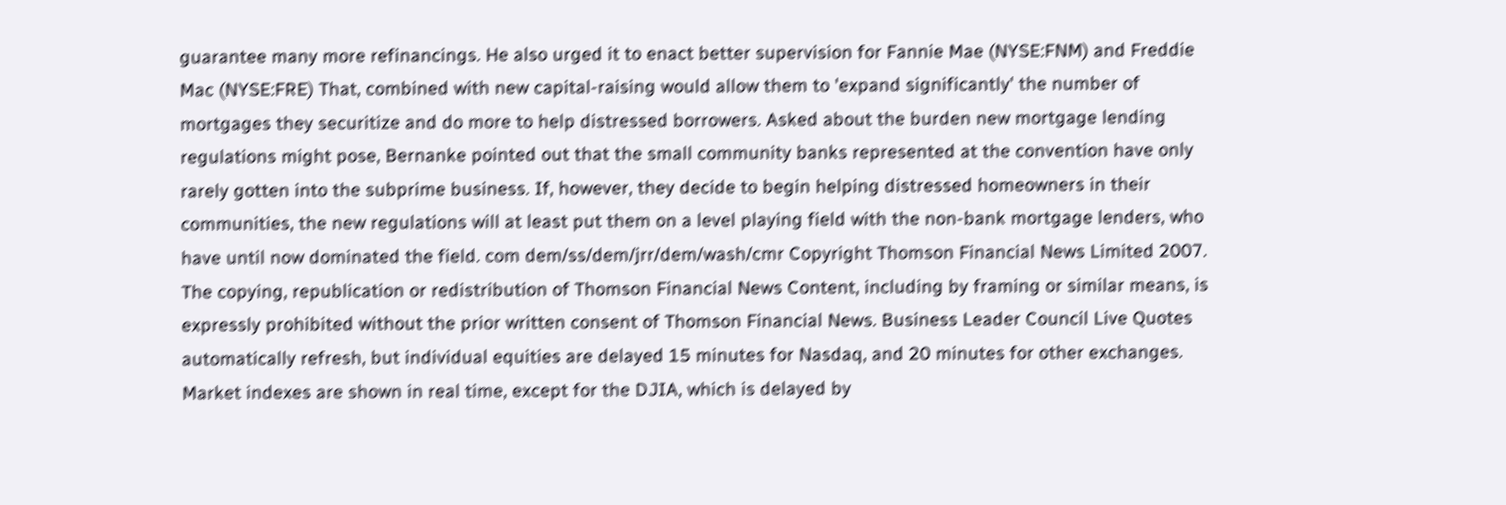guarantee many more refinancings. He also urged it to enact better supervision for Fannie Mae (NYSE:FNM) and Freddie Mac (NYSE:FRE) That, combined with new capital-raising would allow them to 'expand significantly' the number of mortgages they securitize and do more to help distressed borrowers. Asked about the burden new mortgage lending regulations might pose, Bernanke pointed out that the small community banks represented at the convention have only rarely gotten into the subprime business. If, however, they decide to begin helping distressed homeowners in their communities, the new regulations will at least put them on a level playing field with the non-bank mortgage lenders, who have until now dominated the field. com dem/ss/dem/jrr/dem/wash/cmr Copyright Thomson Financial News Limited 2007. The copying, republication or redistribution of Thomson Financial News Content, including by framing or similar means, is expressly prohibited without the prior written consent of Thomson Financial News. Business Leader Council Live Quotes automatically refresh, but individual equities are delayed 15 minutes for Nasdaq, and 20 minutes for other exchanges. Market indexes are shown in real time, except for the DJIA, which is delayed by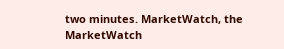two minutes. MarketWatch, the MarketWatch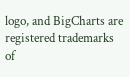logo, and BigCharts are registered trademarks of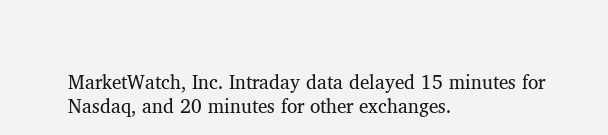MarketWatch, Inc. Intraday data delayed 15 minutes for Nasdaq, and 20 minutes for other exchanges.